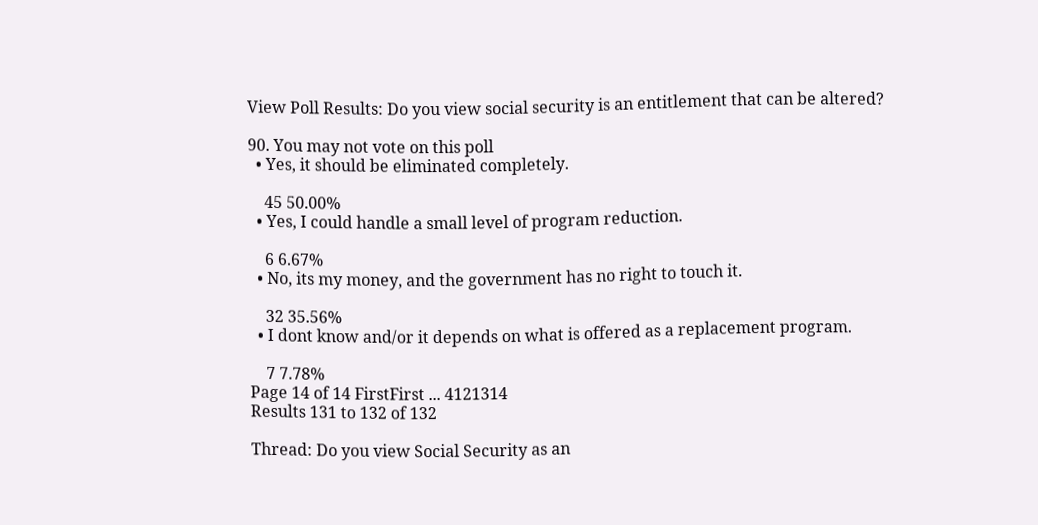View Poll Results: Do you view social security is an entitlement that can be altered?

90. You may not vote on this poll
  • Yes, it should be eliminated completely.

    45 50.00%
  • Yes, I could handle a small level of program reduction.

    6 6.67%
  • No, its my money, and the government has no right to touch it.

    32 35.56%
  • I dont know and/or it depends on what is offered as a replacement program.

    7 7.78%
Page 14 of 14 FirstFirst ... 4121314
Results 131 to 132 of 132

Thread: Do you view Social Security as an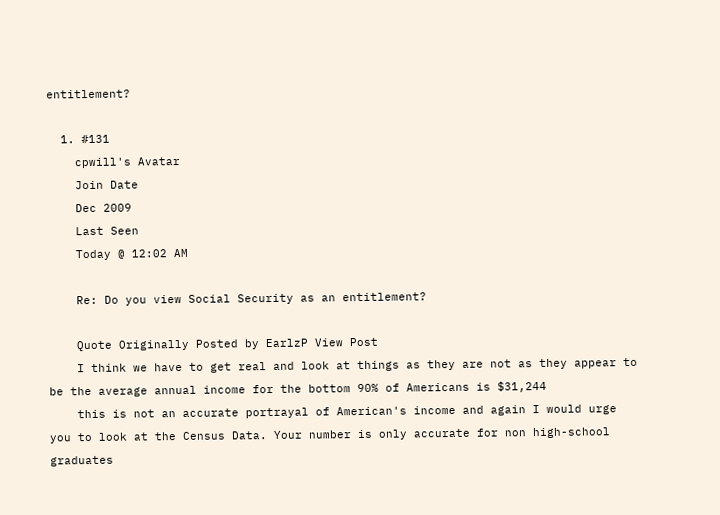entitlement?

  1. #131
    cpwill's Avatar
    Join Date
    Dec 2009
    Last Seen
    Today @ 12:02 AM

    Re: Do you view Social Security as an entitlement?

    Quote Originally Posted by EarlzP View Post
    I think we have to get real and look at things as they are not as they appear to be the average annual income for the bottom 90% of Americans is $31,244
    this is not an accurate portrayal of American's income and again I would urge you to look at the Census Data. Your number is only accurate for non high-school graduates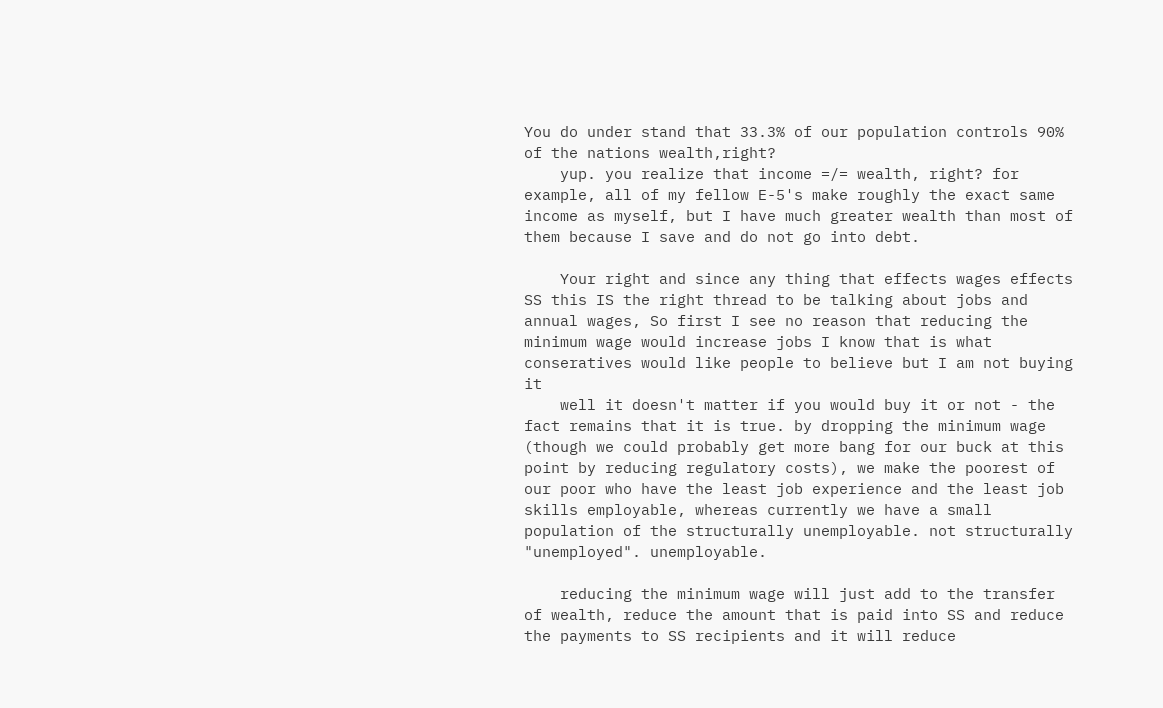You do under stand that 33.3% of our population controls 90% of the nations wealth,right?
    yup. you realize that income =/= wealth, right? for example, all of my fellow E-5's make roughly the exact same income as myself, but I have much greater wealth than most of them because I save and do not go into debt.

    Your right and since any thing that effects wages effects SS this IS the right thread to be talking about jobs and annual wages, So first I see no reason that reducing the minimum wage would increase jobs I know that is what conseratives would like people to believe but I am not buying it
    well it doesn't matter if you would buy it or not - the fact remains that it is true. by dropping the minimum wage (though we could probably get more bang for our buck at this point by reducing regulatory costs), we make the poorest of our poor who have the least job experience and the least job skills employable, whereas currently we have a small population of the structurally unemployable. not structurally "unemployed". unemployable.

    reducing the minimum wage will just add to the transfer of wealth, reduce the amount that is paid into SS and reduce the payments to SS recipients and it will reduce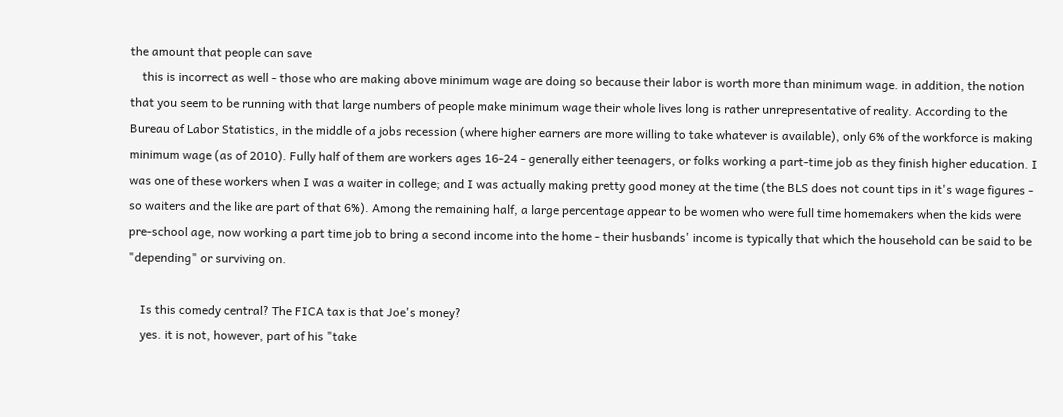the amount that people can save
    this is incorrect as well - those who are making above minimum wage are doing so because their labor is worth more than minimum wage. in addition, the notion that you seem to be running with that large numbers of people make minimum wage their whole lives long is rather unrepresentative of reality. According to the Bureau of Labor Statistics, in the middle of a jobs recession (where higher earners are more willing to take whatever is available), only 6% of the workforce is making minimum wage (as of 2010). Fully half of them are workers ages 16-24 - generally either teenagers, or folks working a part-time job as they finish higher education. I was one of these workers when I was a waiter in college; and I was actually making pretty good money at the time (the BLS does not count tips in it's wage figures - so waiters and the like are part of that 6%). Among the remaining half, a large percentage appear to be women who were full time homemakers when the kids were pre-school age, now working a part time job to bring a second income into the home - their husbands' income is typically that which the household can be said to be "depending" or surviving on.

    Is this comedy central? The FICA tax is that Joe's money?
    yes. it is not, however, part of his "take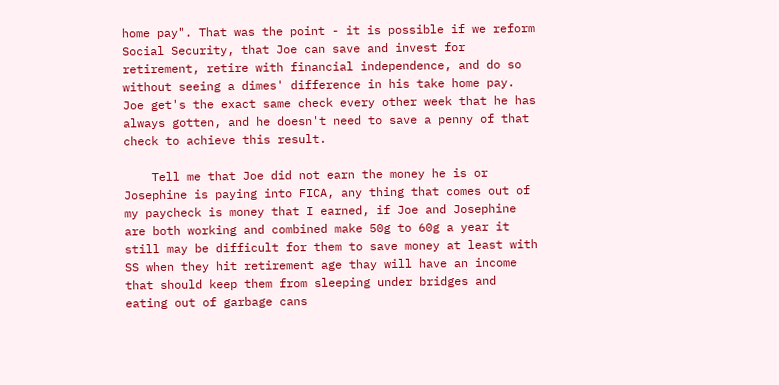home pay". That was the point - it is possible if we reform Social Security, that Joe can save and invest for retirement, retire with financial independence, and do so without seeing a dimes' difference in his take home pay. Joe get's the exact same check every other week that he has always gotten, and he doesn't need to save a penny of that check to achieve this result.

    Tell me that Joe did not earn the money he is or Josephine is paying into FICA, any thing that comes out of my paycheck is money that I earned, if Joe and Josephine are both working and combined make 50g to 60g a year it still may be difficult for them to save money at least with SS when they hit retirement age thay will have an income that should keep them from sleeping under bridges and eating out of garbage cans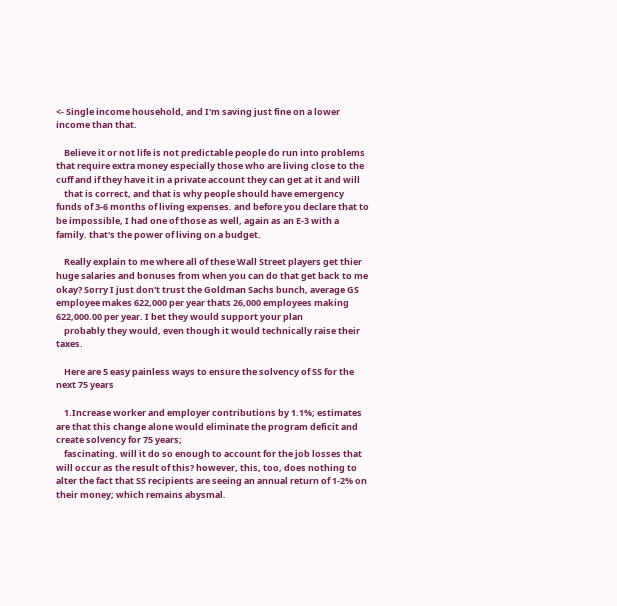<- Single income household, and I'm saving just fine on a lower income than that.

    Believe it or not life is not predictable people do run into problems that require extra money especially those who are living close to the cuff and if they have it in a private account they can get at it and will
    that is correct, and that is why people should have emergency funds of 3-6 months of living expenses. and before you declare that to be impossible, I had one of those as well, again as an E-3 with a family. that's the power of living on a budget.

    Really explain to me where all of these Wall Street players get thier huge salaries and bonuses from when you can do that get back to me okay? Sorry I just don't trust the Goldman Sachs bunch, average GS employee makes 622,000 per year thats 26,000 employees making 622,000.00 per year. I bet they would support your plan
    probably they would, even though it would technically raise their taxes.

    Here are 5 easy painless ways to ensure the solvency of SS for the next 75 years

    1.Increase worker and employer contributions by 1.1%; estimates are that this change alone would eliminate the program deficit and create solvency for 75 years;
    fascinating. will it do so enough to account for the job losses that will occur as the result of this? however, this, too, does nothing to alter the fact that SS recipients are seeing an annual return of 1-2% on their money; which remains abysmal.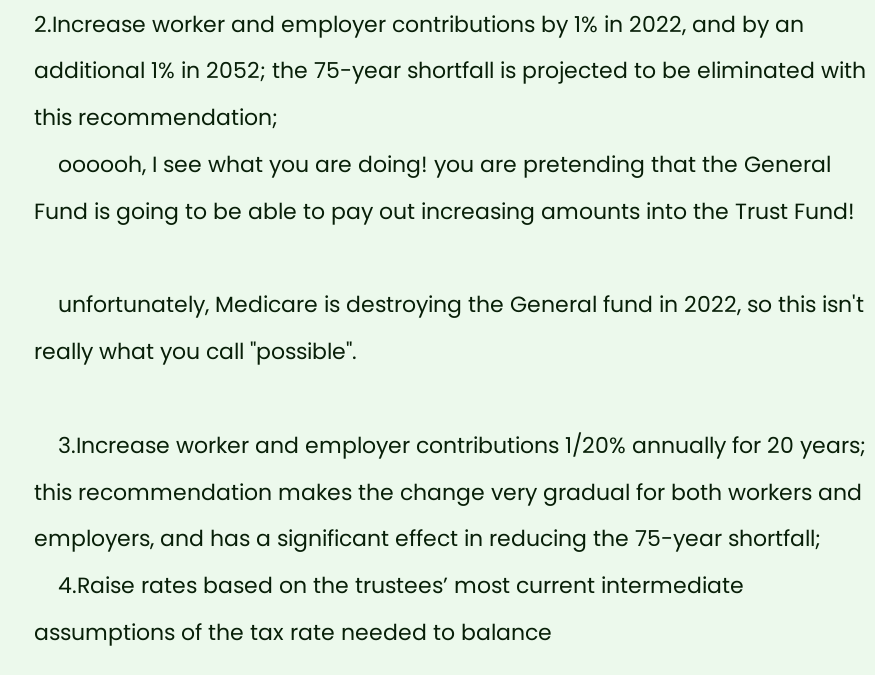2.Increase worker and employer contributions by 1% in 2022, and by an additional 1% in 2052; the 75-year shortfall is projected to be eliminated with this recommendation;
    oooooh, I see what you are doing! you are pretending that the General Fund is going to be able to pay out increasing amounts into the Trust Fund!

    unfortunately, Medicare is destroying the General fund in 2022, so this isn't really what you call "possible".

    3.Increase worker and employer contributions 1/20% annually for 20 years; this recommendation makes the change very gradual for both workers and employers, and has a significant effect in reducing the 75-year shortfall;
    4.Raise rates based on the trustees’ most current intermediate assumptions of the tax rate needed to balance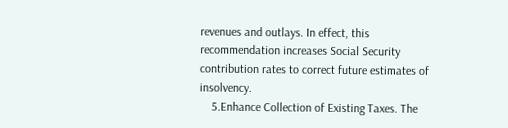revenues and outlays. In effect, this recommendation increases Social Security contribution rates to correct future estimates of insolvency.
    5.Enhance Collection of Existing Taxes. The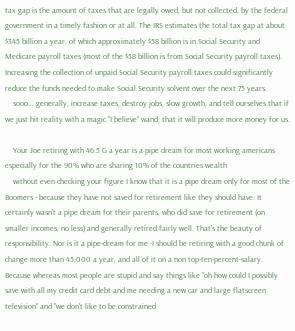tax gap is the amount of taxes that are legally owed, but not collected, by the federal government in a timely fashion or at all. The IRS estimates the total tax gap at about $345 billion a year, of which approximately $58 billion is in Social Security and Medicare payroll taxes (most of the $58 billion is from Social Security payroll taxes). Increasing the collection of unpaid Social Security payroll taxes could significantly reduce the funds needed to make Social Security solvent over the next 75 years.
    sooo... generally, increase taxes, destroy jobs, slow growth, and tell ourselves that if we just hit reality with a magic "I believe" wand, that it will produce more money for us.

    Your Joe retiring with 46.5 G a year is a pipe dream for most working americans especially for the 90% who are sharing 10% of the countries wealth
    without even checking your figure I know that it is a pipe dream only for most of the Boomers - because they have not saved for retirement like they should have. It certainly wasn't a pipe dream for their parents, who did save for retirement (on smaller incomes, no less) and generally retired fairly well. That's the beauty of responsibility. Nor is it a pipe-dream for me -I should be retiring with a good chunk of change more than 45,000 a year, and all of it on a non top-ten-percent-salary. Because whereas most people are stupid and say things like "oh how could I possibly save with all my credit card debt and me needing a new car and large flatscreen television" and "we don't like to be constrained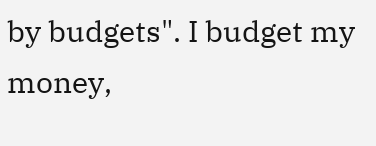by budgets". I budget my money,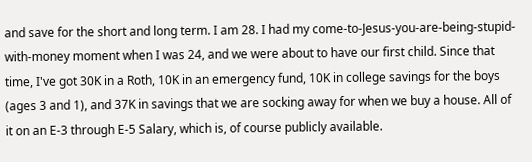and save for the short and long term. I am 28. I had my come-to-Jesus-you-are-being-stupid-with-money moment when I was 24, and we were about to have our first child. Since that time, I've got 30K in a Roth, 10K in an emergency fund, 10K in college savings for the boys (ages 3 and 1), and 37K in savings that we are socking away for when we buy a house. All of it on an E-3 through E-5 Salary, which is, of course publicly available.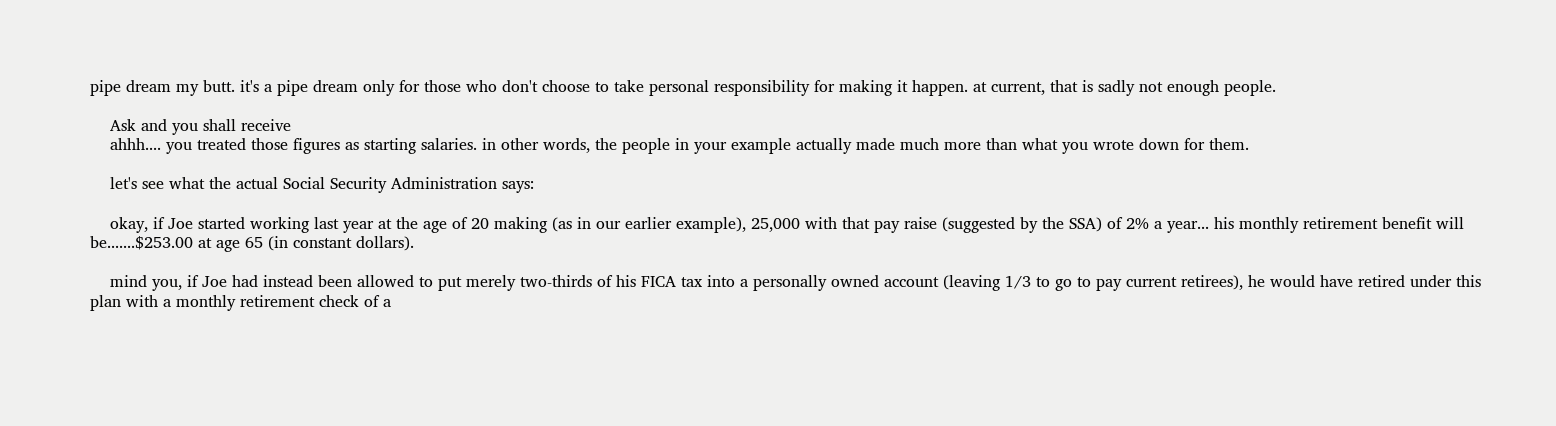pipe dream my butt. it's a pipe dream only for those who don't choose to take personal responsibility for making it happen. at current, that is sadly not enough people.

    Ask and you shall receive
    ahhh.... you treated those figures as starting salaries. in other words, the people in your example actually made much more than what you wrote down for them.

    let's see what the actual Social Security Administration says:

    okay, if Joe started working last year at the age of 20 making (as in our earlier example), 25,000 with that pay raise (suggested by the SSA) of 2% a year... his monthly retirement benefit will be.......$253.00 at age 65 (in constant dollars).

    mind you, if Joe had instead been allowed to put merely two-thirds of his FICA tax into a personally owned account (leaving 1/3 to go to pay current retirees), he would have retired under this plan with a monthly retirement check of a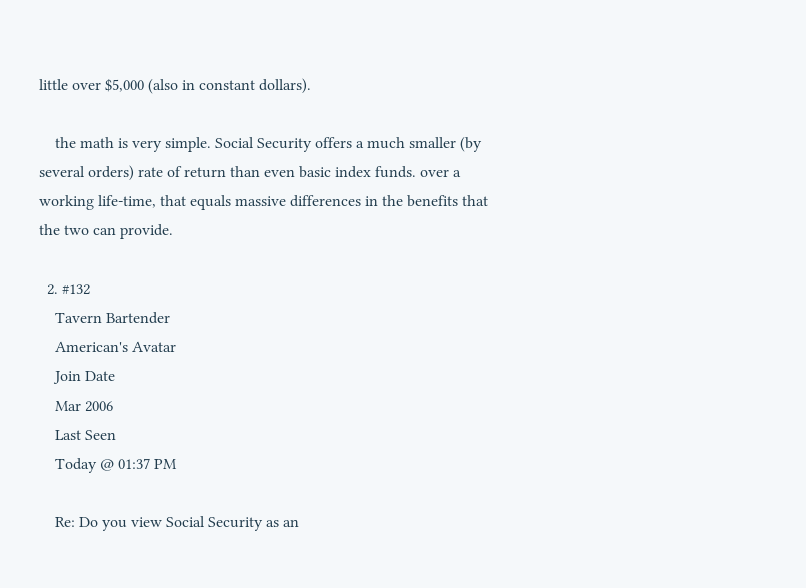little over $5,000 (also in constant dollars).

    the math is very simple. Social Security offers a much smaller (by several orders) rate of return than even basic index funds. over a working life-time, that equals massive differences in the benefits that the two can provide.

  2. #132
    Tavern Bartender
    American's Avatar
    Join Date
    Mar 2006
    Last Seen
    Today @ 01:37 PM

    Re: Do you view Social Security as an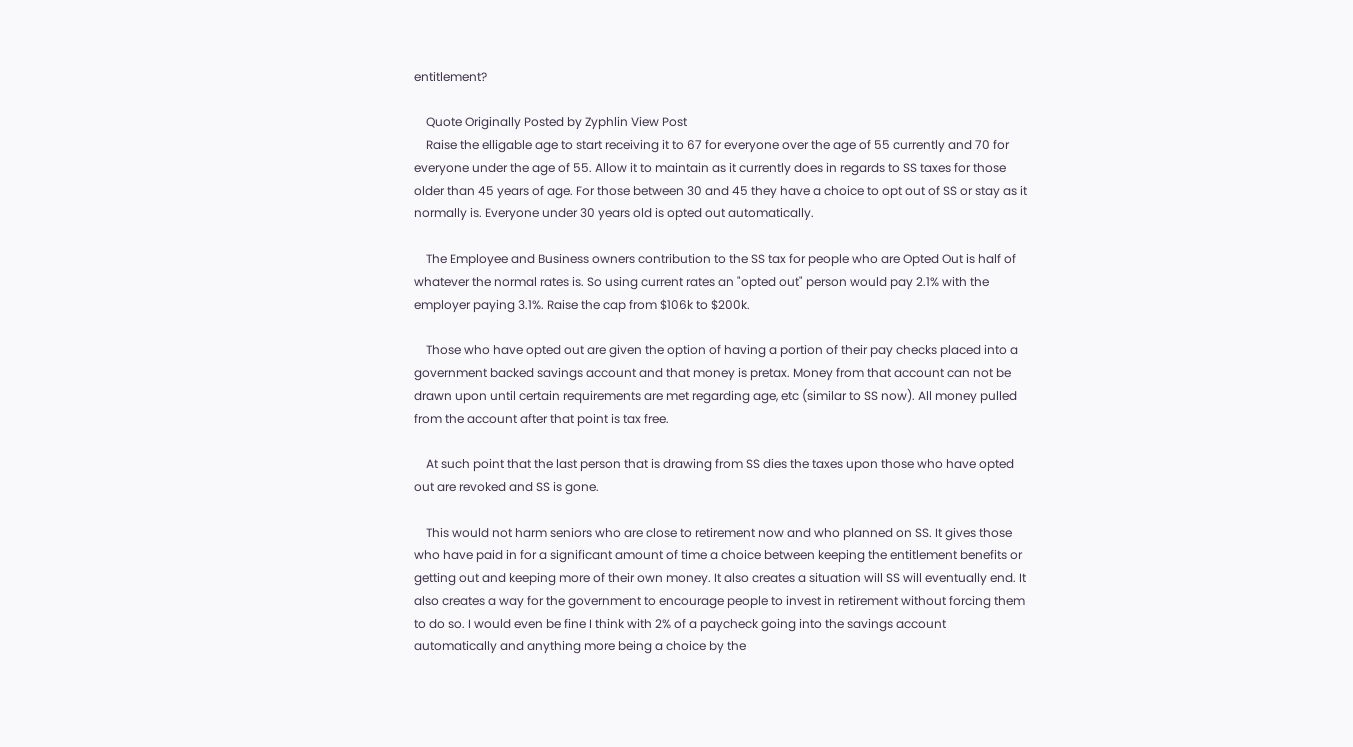entitlement?

    Quote Originally Posted by Zyphlin View Post
    Raise the elligable age to start receiving it to 67 for everyone over the age of 55 currently and 70 for everyone under the age of 55. Allow it to maintain as it currently does in regards to SS taxes for those older than 45 years of age. For those between 30 and 45 they have a choice to opt out of SS or stay as it normally is. Everyone under 30 years old is opted out automatically.

    The Employee and Business owners contribution to the SS tax for people who are Opted Out is half of whatever the normal rates is. So using current rates an "opted out" person would pay 2.1% with the employer paying 3.1%. Raise the cap from $106k to $200k.

    Those who have opted out are given the option of having a portion of their pay checks placed into a government backed savings account and that money is pretax. Money from that account can not be drawn upon until certain requirements are met regarding age, etc (similar to SS now). All money pulled from the account after that point is tax free.

    At such point that the last person that is drawing from SS dies the taxes upon those who have opted out are revoked and SS is gone.

    This would not harm seniors who are close to retirement now and who planned on SS. It gives those who have paid in for a significant amount of time a choice between keeping the entitlement benefits or getting out and keeping more of their own money. It also creates a situation will SS will eventually end. It also creates a way for the government to encourage people to invest in retirement without forcing them to do so. I would even be fine I think with 2% of a paycheck going into the savings account automatically and anything more being a choice by the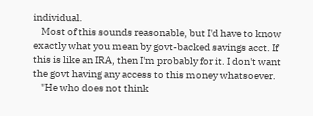individual.
    Most of this sounds reasonable, but I'd have to know exactly what you mean by govt-backed savings acct. If this is like an IRA, then I'm probably for it. I don't want the govt having any access to this money whatsoever.
    "He who does not think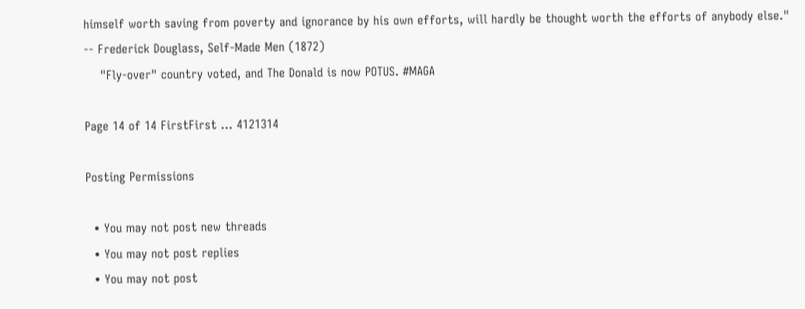himself worth saving from poverty and ignorance by his own efforts, will hardly be thought worth the efforts of anybody else." -- Frederick Douglass, Self-Made Men (1872)
    "Fly-over" country voted, and The Donald is now POTUS. #MAGA

Page 14 of 14 FirstFirst ... 4121314

Posting Permissions

  • You may not post new threads
  • You may not post replies
  • You may not post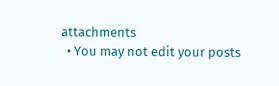attachments
  • You may not edit your posts